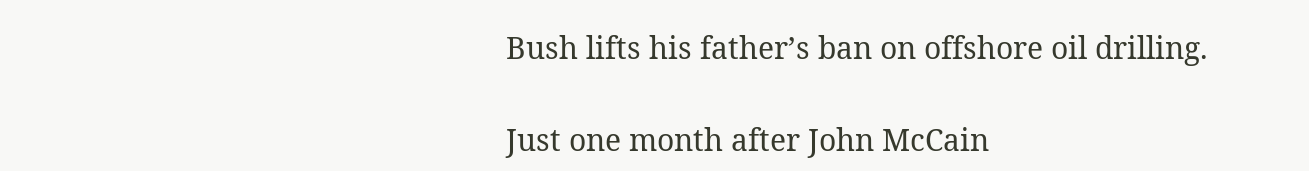Bush lifts his father’s ban on offshore oil drilling.

Just one month after John McCain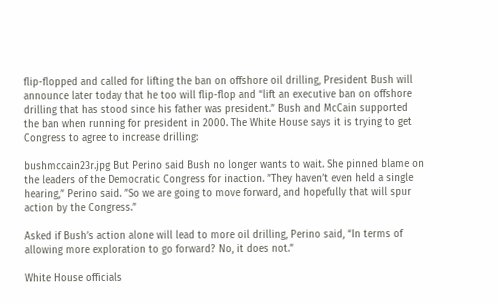flip-flopped and called for lifting the ban on offshore oil drilling, President Bush will announce later today that he too will flip-flop and “lift an executive ban on offshore drilling that has stood since his father was president.” Bush and McCain supported the ban when running for president in 2000. The White House says it is trying to get Congress to agree to increase drilling:

bushmccain23r.jpg But Perino said Bush no longer wants to wait. She pinned blame on the leaders of the Democratic Congress for inaction. ”They haven’t even held a single hearing,” Perino said. ”So we are going to move forward, and hopefully that will spur action by the Congress.”

Asked if Bush’s action alone will lead to more oil drilling, Perino said, “In terms of allowing more exploration to go forward? No, it does not.”

White House officials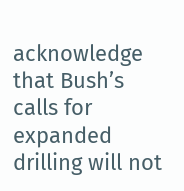acknowledge that Bush’s calls for expanded drilling will not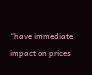“have immediate impact on prices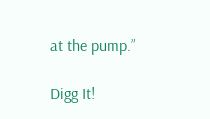at the pump.”

Digg It!